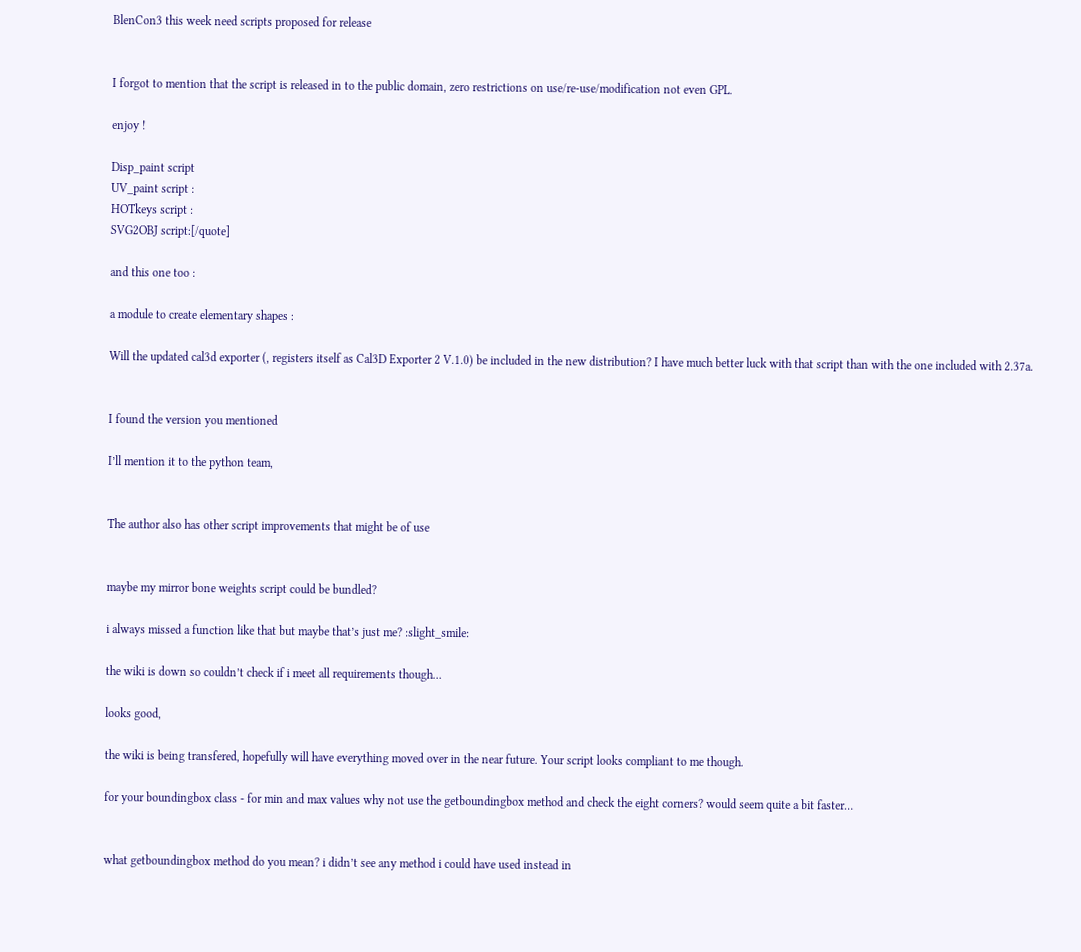BlenCon3 this week need scripts proposed for release


I forgot to mention that the script is released in to the public domain, zero restrictions on use/re-use/modification not even GPL.

enjoy !

Disp_paint script
UV_paint script :
HOTkeys script :
SVG2OBJ script:[/quote]

and this one too :

a module to create elementary shapes :

Will the updated cal3d exporter (, registers itself as Cal3D Exporter 2 V.1.0) be included in the new distribution? I have much better luck with that script than with the one included with 2.37a.


I found the version you mentioned

I’ll mention it to the python team,


The author also has other script improvements that might be of use


maybe my mirror bone weights script could be bundled?

i always missed a function like that but maybe that’s just me? :slight_smile:

the wiki is down so couldn’t check if i meet all requirements though…

looks good,

the wiki is being transfered, hopefully will have everything moved over in the near future. Your script looks compliant to me though.

for your boundingbox class - for min and max values why not use the getboundingbox method and check the eight corners? would seem quite a bit faster…


what getboundingbox method do you mean? i didn’t see any method i could have used instead in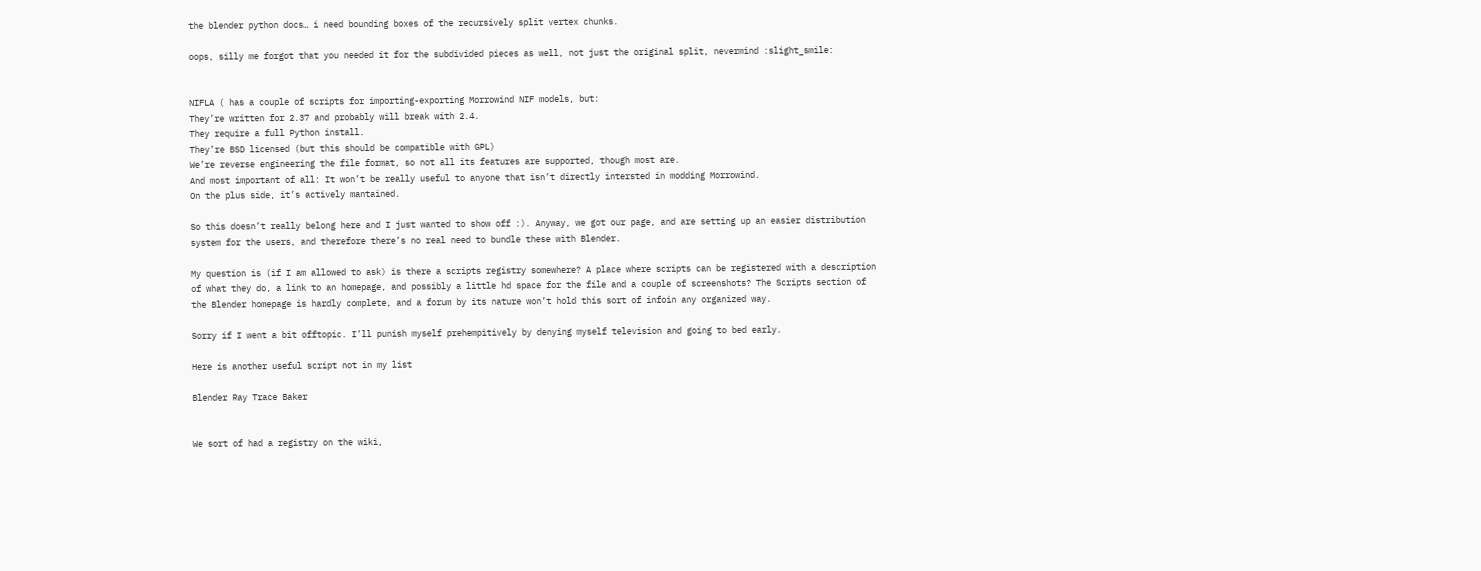the blender python docs… i need bounding boxes of the recursively split vertex chunks.

oops, silly me forgot that you needed it for the subdivided pieces as well, not just the original split, nevermind :slight_smile:


NIFLA ( has a couple of scripts for importing-exporting Morrowind NIF models, but:
They’re written for 2.37 and probably will break with 2.4.
They require a full Python install.
They’re BSD licensed (but this should be compatible with GPL)
We’re reverse engineering the file format, so not all its features are supported, though most are.
And most important of all: It won’t be really useful to anyone that isn’t directly intersted in modding Morrowind.
On the plus side, it’s actively mantained.

So this doesn’t really belong here and I just wanted to show off :). Anyway, we got our page, and are setting up an easier distribution system for the users, and therefore there’s no real need to bundle these with Blender.

My question is (if I am allowed to ask) is there a scripts registry somewhere? A place where scripts can be registered with a description of what they do, a link to an homepage, and possibly a little hd space for the file and a couple of screenshots? The Scripts section of the Blender homepage is hardly complete, and a forum by its nature won’t hold this sort of infoin any organized way.

Sorry if I went a bit offtopic. I’ll punish myself prehempitively by denying myself television and going to bed early.

Here is another useful script not in my list

Blender Ray Trace Baker


We sort of had a registry on the wiki,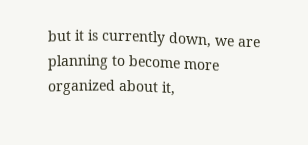but it is currently down, we are planning to become more organized about it,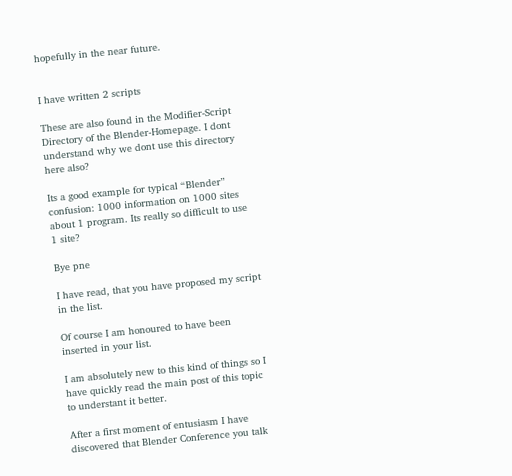hopefully in the near future.


I have written 2 scripts

These are also found in the Modifier-Script Directory of the Blender-Homepage. I dont understand why we dont use this directory here also?

Its a good example for typical “Blender” confusion: 1000 information on 1000 sites about 1 program. Its really so difficult to use 1 site?

Bye pne

I have read, that you have proposed my script in the list.

Of course I am honoured to have been inserted in your list.

I am absolutely new to this kind of things so I have quickly read the main post of this topic to understant it better.

After a first moment of entusiasm I have discovered that Blender Conference you talk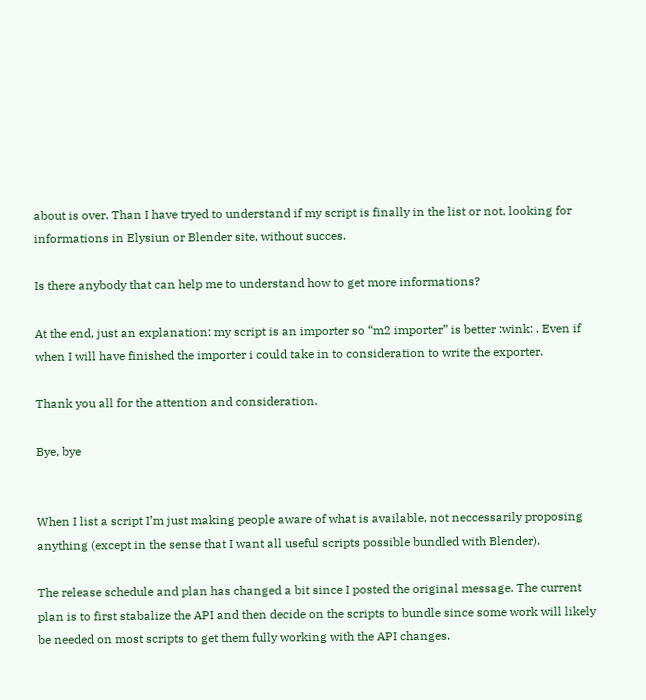about is over. Than I have tryed to understand if my script is finally in the list or not, looking for informations in Elysiun or Blender site, without succes.

Is there anybody that can help me to understand how to get more informations?

At the end, just an explanation: my script is an importer so “m2 importer” is better :wink: . Even if when I will have finished the importer i could take in to consideration to write the exporter.

Thank you all for the attention and consideration.

Bye, bye


When I list a script I’m just making people aware of what is available, not neccessarily proposing anything (except in the sense that I want all useful scripts possible bundled with Blender).

The release schedule and plan has changed a bit since I posted the original message. The current plan is to first stabalize the API and then decide on the scripts to bundle since some work will likely be needed on most scripts to get them fully working with the API changes.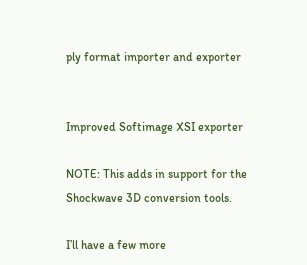ply format importer and exporter


Improved Softimage XSI exporter

NOTE: This adds in support for the Shockwave 3D conversion tools.

I’ll have a few more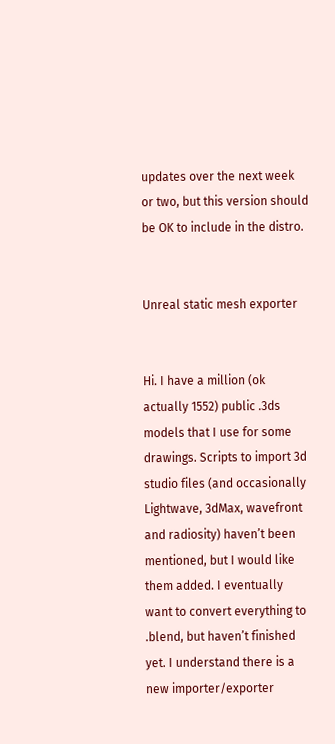updates over the next week or two, but this version should be OK to include in the distro.


Unreal static mesh exporter


Hi. I have a million (ok actually 1552) public .3ds models that I use for some drawings. Scripts to import 3d studio files (and occasionally Lightwave, 3dMax, wavefront and radiosity) haven’t been mentioned, but I would like them added. I eventually want to convert everything to .blend, but haven’t finished yet. I understand there is a new importer/exporter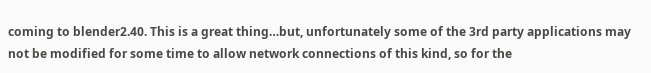coming to blender2.40. This is a great thing…but, unfortunately some of the 3rd party applications may not be modified for some time to allow network connections of this kind, so for the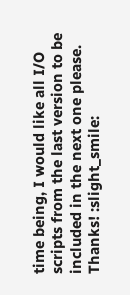time being, I would like all I/O scripts from the last version to be included in the next one please.
Thanks! :slight_smile: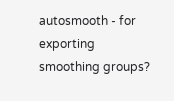autosmooth - for exporting smoothing groups?